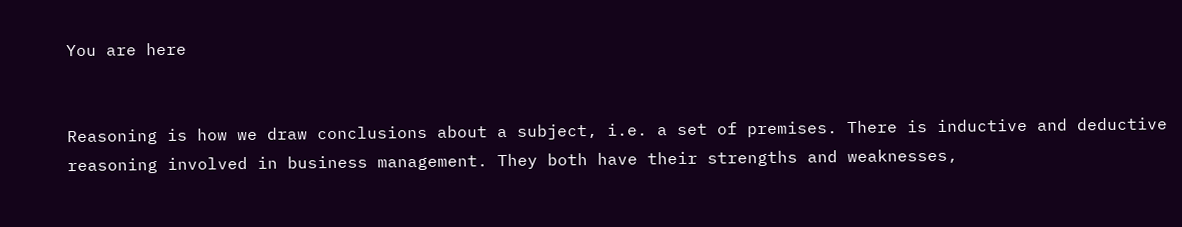You are here


Reasoning is how we draw conclusions about a subject, i.e. a set of premises. There is inductive and deductive reasoning involved in business management. They both have their strengths and weaknesses,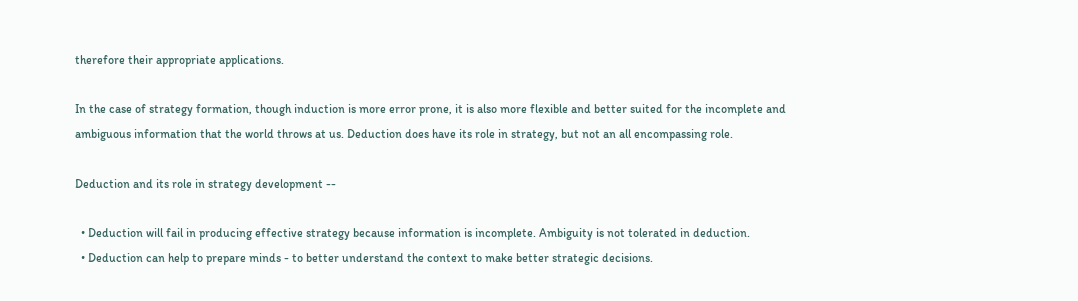therefore their appropriate applications.

In the case of strategy formation, though induction is more error prone, it is also more flexible and better suited for the incomplete and ambiguous information that the world throws at us. Deduction does have its role in strategy, but not an all encompassing role.

Deduction and its role in strategy development --

  • Deduction will fail in producing effective strategy because information is incomplete. Ambiguity is not tolerated in deduction.
  • Deduction can help to prepare minds - to better understand the context to make better strategic decisions.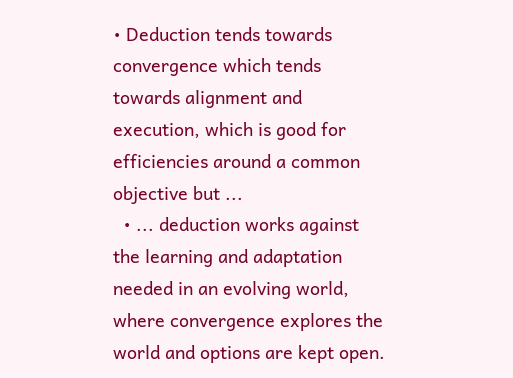• Deduction tends towards convergence which tends towards alignment and execution, which is good for efficiencies around a common objective but ...
  • ... deduction works against the learning and adaptation needed in an evolving world, where convergence explores the world and options are kept open.